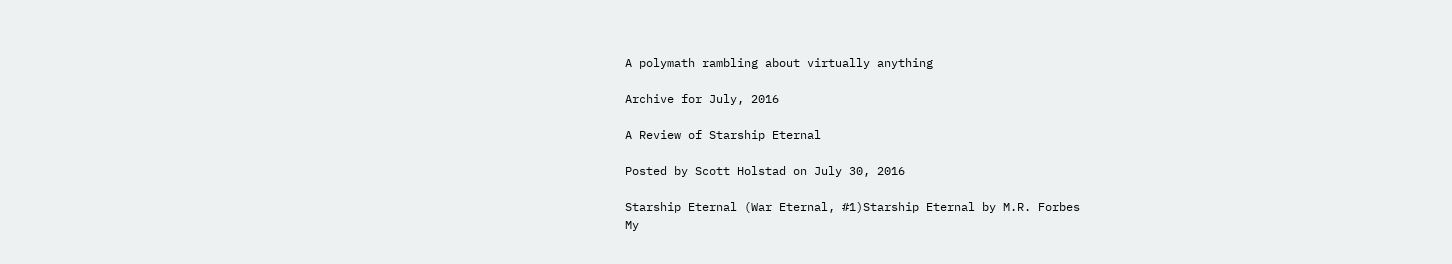A polymath rambling about virtually anything

Archive for July, 2016

A Review of Starship Eternal

Posted by Scott Holstad on July 30, 2016

Starship Eternal (War Eternal, #1)Starship Eternal by M.R. Forbes
My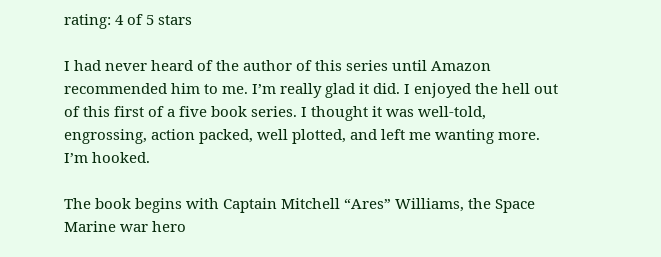rating: 4 of 5 stars

I had never heard of the author of this series until Amazon recommended him to me. I’m really glad it did. I enjoyed the hell out of this first of a five book series. I thought it was well-told, engrossing, action packed, well plotted, and left me wanting more. I’m hooked.

The book begins with Captain Mitchell “Ares” Williams, the Space Marine war hero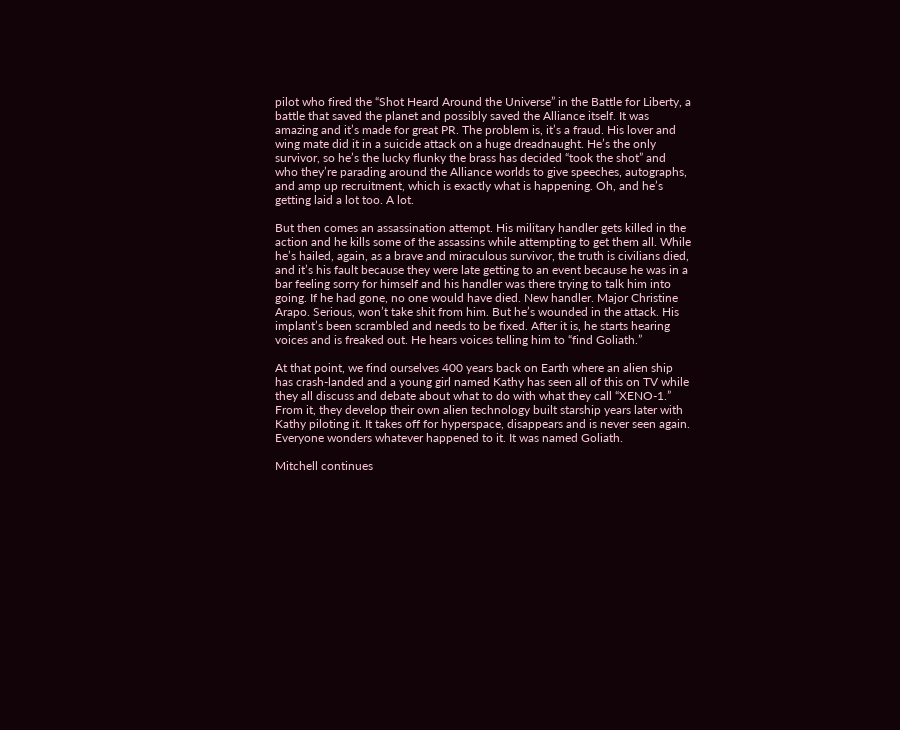pilot who fired the “Shot Heard Around the Universe” in the Battle for Liberty, a battle that saved the planet and possibly saved the Alliance itself. It was amazing and it’s made for great PR. The problem is, it’s a fraud. His lover and wing mate did it in a suicide attack on a huge dreadnaught. He’s the only survivor, so he’s the lucky flunky the brass has decided “took the shot” and who they’re parading around the Alliance worlds to give speeches, autographs, and amp up recruitment, which is exactly what is happening. Oh, and he’s getting laid a lot too. A lot.

But then comes an assassination attempt. His military handler gets killed in the action and he kills some of the assassins while attempting to get them all. While he’s hailed, again, as a brave and miraculous survivor, the truth is civilians died, and it’s his fault because they were late getting to an event because he was in a bar feeling sorry for himself and his handler was there trying to talk him into going. If he had gone, no one would have died. New handler. Major Christine Arapo. Serious, won’t take shit from him. But he’s wounded in the attack. His implant’s been scrambled and needs to be fixed. After it is, he starts hearing voices and is freaked out. He hears voices telling him to “find Goliath.”

At that point, we find ourselves 400 years back on Earth where an alien ship has crash-landed and a young girl named Kathy has seen all of this on TV while they all discuss and debate about what to do with what they call “XENO-1.” From it, they develop their own alien technology built starship years later with Kathy piloting it. It takes off for hyperspace, disappears and is never seen again. Everyone wonders whatever happened to it. It was named Goliath.

Mitchell continues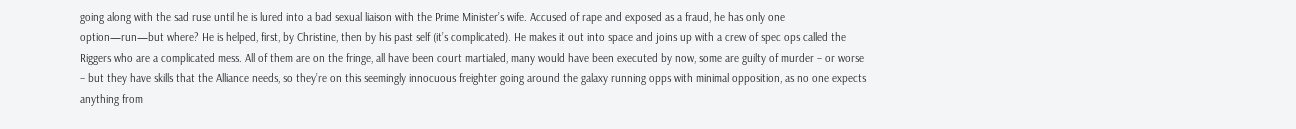going along with the sad ruse until he is lured into a bad sexual liaison with the Prime Minister’s wife. Accused of rape and exposed as a fraud, he has only one option—run—but where? He is helped, first, by Christine, then by his past self (it’s complicated). He makes it out into space and joins up with a crew of spec ops called the Riggers who are a complicated mess. All of them are on the fringe, all have been court martialed, many would have been executed by now, some are guilty of murder – or worse – but they have skills that the Alliance needs, so they’re on this seemingly innocuous freighter going around the galaxy running opps with minimal opposition, as no one expects anything from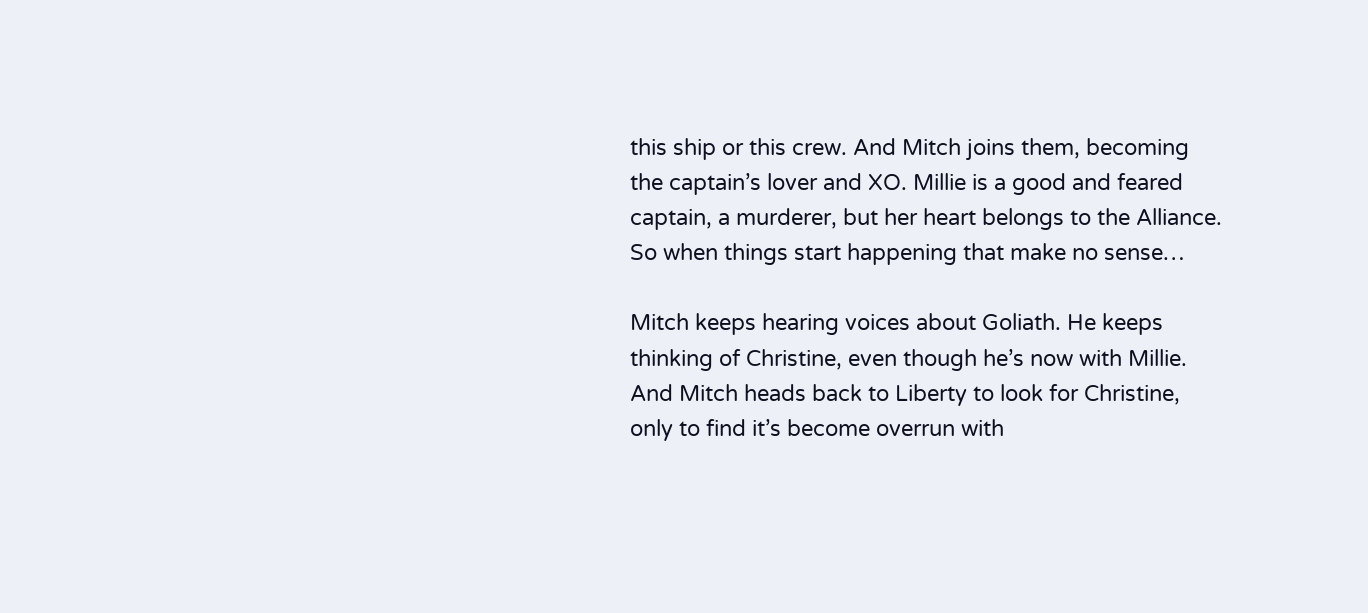this ship or this crew. And Mitch joins them, becoming the captain’s lover and XO. Millie is a good and feared captain, a murderer, but her heart belongs to the Alliance. So when things start happening that make no sense…

Mitch keeps hearing voices about Goliath. He keeps thinking of Christine, even though he’s now with Millie. And Mitch heads back to Liberty to look for Christine, only to find it’s become overrun with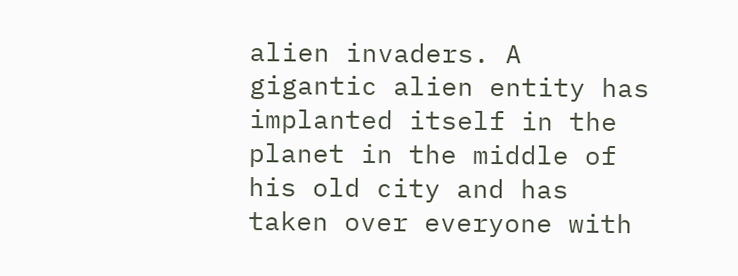alien invaders. A gigantic alien entity has implanted itself in the planet in the middle of his old city and has taken over everyone with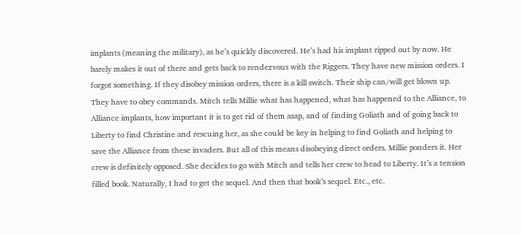implants (meaning the military), as he’s quickly discovered. He’s had his implant ripped out by now. He barely makes it out of there and gets back to rendezvous with the Riggers. They have new mission orders. I forgot something. If they disobey mission orders, there is a kill switch. Their ship can/will get blown up. They have to obey commands. Mitch tells Millie what has happened, what has happened to the Alliance, to Alliance implants, how important it is to get rid of them asap, and of finding Goliath and of going back to Liberty to find Christine and rescuing her, as she could be key in helping to find Goliath and helping to save the Alliance from these invaders. But all of this means disobeying direct orders. Millie ponders it. Her crew is definitely opposed. She decides to go with Mitch and tells her crew to head to Liberty. It’s a tension filled book. Naturally, I had to get the sequel. And then that book’s sequel. Etc., etc.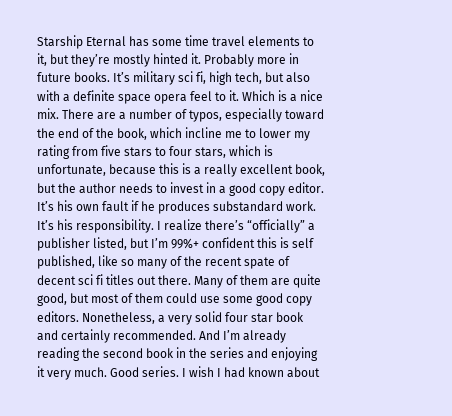Starship Eternal has some time travel elements to it, but they’re mostly hinted it. Probably more in future books. It’s military sci fi, high tech, but also with a definite space opera feel to it. Which is a nice mix. There are a number of typos, especially toward the end of the book, which incline me to lower my rating from five stars to four stars, which is unfortunate, because this is a really excellent book, but the author needs to invest in a good copy editor. It’s his own fault if he produces substandard work. It’s his responsibility. I realize there’s “officially” a publisher listed, but I’m 99%+ confident this is self published, like so many of the recent spate of decent sci fi titles out there. Many of them are quite good, but most of them could use some good copy editors. Nonetheless, a very solid four star book and certainly recommended. And I’m already reading the second book in the series and enjoying it very much. Good series. I wish I had known about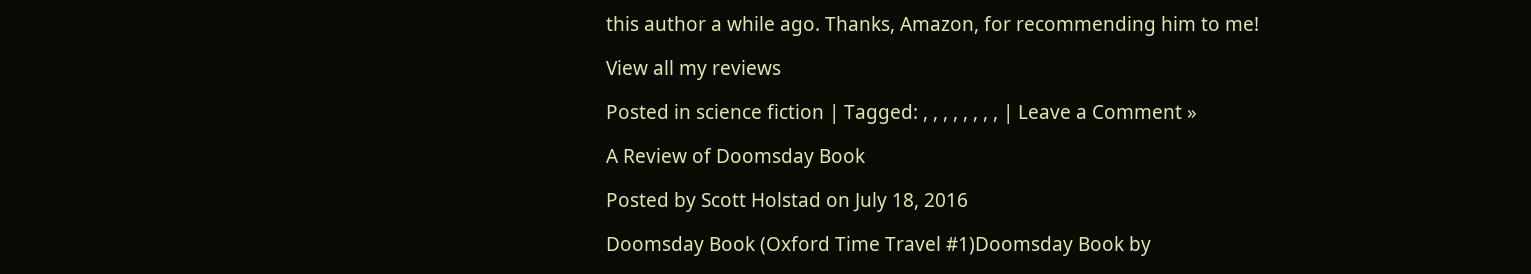this author a while ago. Thanks, Amazon, for recommending him to me!

View all my reviews

Posted in science fiction | Tagged: , , , , , , , , | Leave a Comment »

A Review of Doomsday Book

Posted by Scott Holstad on July 18, 2016

Doomsday Book (Oxford Time Travel #1)Doomsday Book by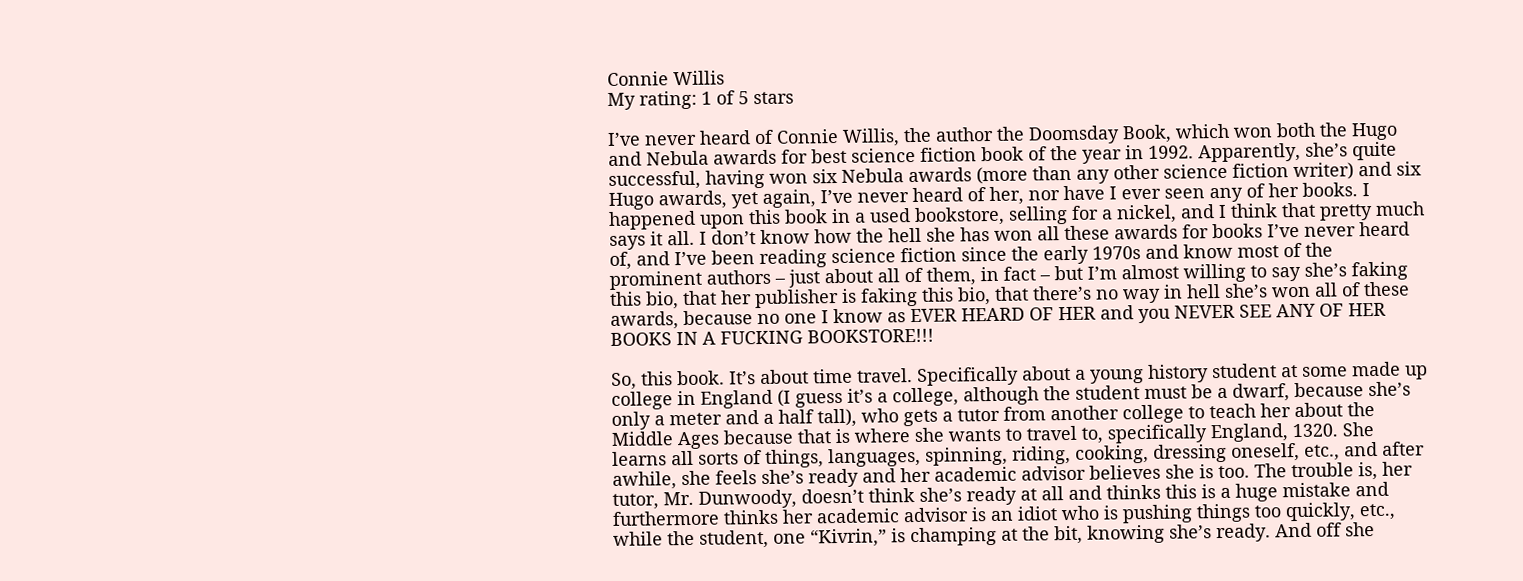Connie Willis
My rating: 1 of 5 stars

I’ve never heard of Connie Willis, the author the Doomsday Book, which won both the Hugo and Nebula awards for best science fiction book of the year in 1992. Apparently, she’s quite successful, having won six Nebula awards (more than any other science fiction writer) and six Hugo awards, yet again, I’ve never heard of her, nor have I ever seen any of her books. I happened upon this book in a used bookstore, selling for a nickel, and I think that pretty much says it all. I don’t know how the hell she has won all these awards for books I’ve never heard of, and I’ve been reading science fiction since the early 1970s and know most of the prominent authors – just about all of them, in fact – but I’m almost willing to say she’s faking this bio, that her publisher is faking this bio, that there’s no way in hell she’s won all of these awards, because no one I know as EVER HEARD OF HER and you NEVER SEE ANY OF HER BOOKS IN A FUCKING BOOKSTORE!!!

So, this book. It’s about time travel. Specifically about a young history student at some made up college in England (I guess it’s a college, although the student must be a dwarf, because she’s only a meter and a half tall), who gets a tutor from another college to teach her about the Middle Ages because that is where she wants to travel to, specifically England, 1320. She learns all sorts of things, languages, spinning, riding, cooking, dressing oneself, etc., and after awhile, she feels she’s ready and her academic advisor believes she is too. The trouble is, her tutor, Mr. Dunwoody, doesn’t think she’s ready at all and thinks this is a huge mistake and furthermore thinks her academic advisor is an idiot who is pushing things too quickly, etc., while the student, one “Kivrin,” is champing at the bit, knowing she’s ready. And off she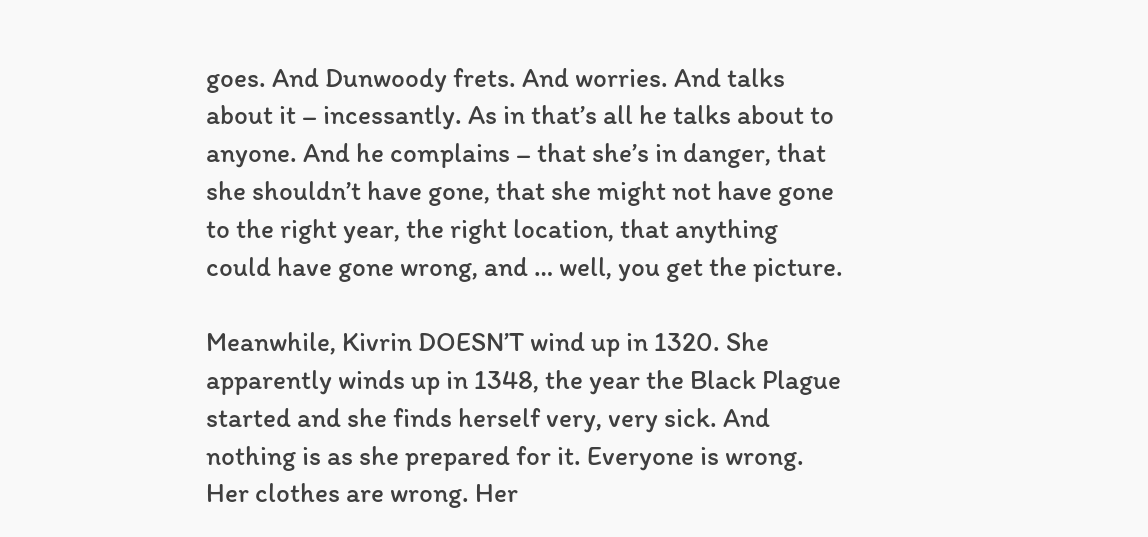goes. And Dunwoody frets. And worries. And talks about it – incessantly. As in that’s all he talks about to anyone. And he complains – that she’s in danger, that she shouldn’t have gone, that she might not have gone to the right year, the right location, that anything could have gone wrong, and … well, you get the picture.

Meanwhile, Kivrin DOESN’T wind up in 1320. She apparently winds up in 1348, the year the Black Plague started and she finds herself very, very sick. And nothing is as she prepared for it. Everyone is wrong. Her clothes are wrong. Her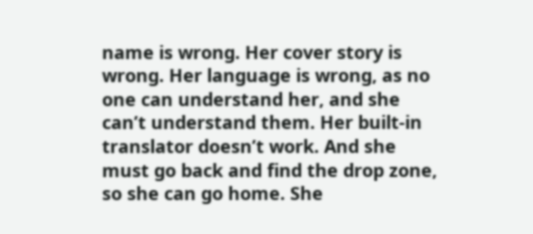name is wrong. Her cover story is wrong. Her language is wrong, as no one can understand her, and she can’t understand them. Her built-in translator doesn’t work. And she must go back and find the drop zone, so she can go home. She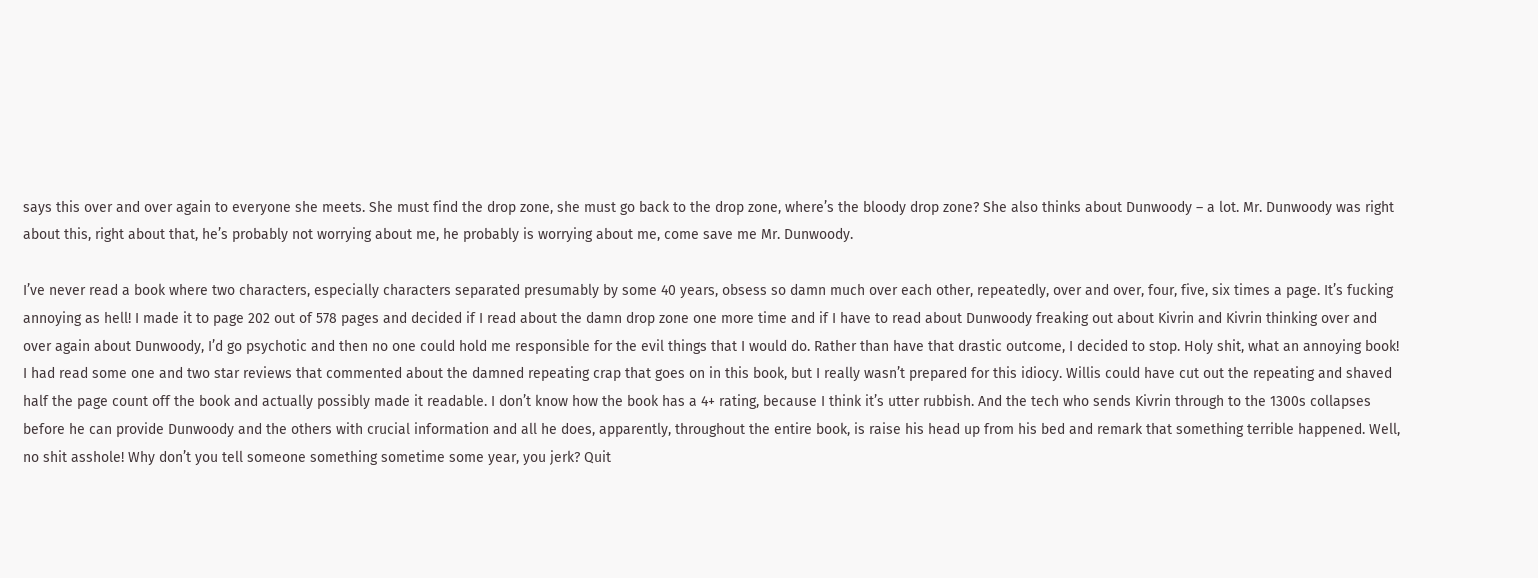says this over and over again to everyone she meets. She must find the drop zone, she must go back to the drop zone, where’s the bloody drop zone? She also thinks about Dunwoody – a lot. Mr. Dunwoody was right about this, right about that, he’s probably not worrying about me, he probably is worrying about me, come save me Mr. Dunwoody.

I’ve never read a book where two characters, especially characters separated presumably by some 40 years, obsess so damn much over each other, repeatedly, over and over, four, five, six times a page. It’s fucking annoying as hell! I made it to page 202 out of 578 pages and decided if I read about the damn drop zone one more time and if I have to read about Dunwoody freaking out about Kivrin and Kivrin thinking over and over again about Dunwoody, I’d go psychotic and then no one could hold me responsible for the evil things that I would do. Rather than have that drastic outcome, I decided to stop. Holy shit, what an annoying book! I had read some one and two star reviews that commented about the damned repeating crap that goes on in this book, but I really wasn’t prepared for this idiocy. Willis could have cut out the repeating and shaved half the page count off the book and actually possibly made it readable. I don’t know how the book has a 4+ rating, because I think it’s utter rubbish. And the tech who sends Kivrin through to the 1300s collapses before he can provide Dunwoody and the others with crucial information and all he does, apparently, throughout the entire book, is raise his head up from his bed and remark that something terrible happened. Well, no shit asshole! Why don’t you tell someone something sometime some year, you jerk? Quit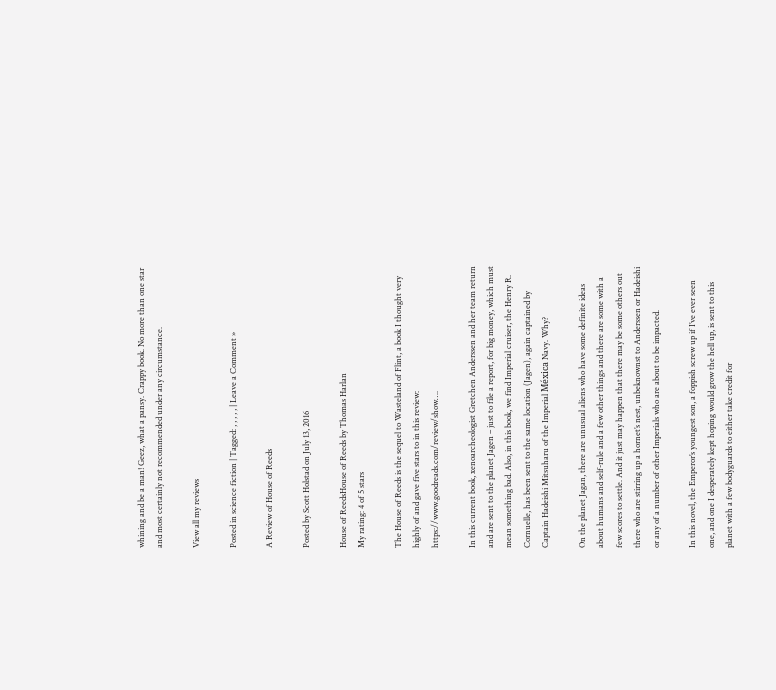whining and be a man! Geez, what a pansy. Crappy book. No more than one star and most certainly not recommended under any circumstance.

View all my reviews

Posted in science fiction | Tagged: , , , , , | Leave a Comment »

A Review of House of Reeds

Posted by Scott Holstad on July 13, 2016

House of ReedsHouse of Reeds by Thomas Harlan
My rating: 4 of 5 stars

The House of Reeds is the sequel to Wasteland of Flint, a book I thought very highly of and gave five stars to in this review: https://www.goodreads.com/review/show….

In this current book, xenoarcheologist Gretchen Anderssen and her team return and are sent to the planet Jagen – just to file a report, for big money, which must mean something bad. Also, in this book, we find Imperial cruiser, the Henry R. Cornuelle, has been sent to the same location (Jagen), again captained by Captain Hadeishi Mitsuharu of the Imperial Méxica Navy. Why?

On the planet Jagan, there are unusual aliens who have some definite ideas about humans and self-rule and a few other things and there are some with a few scores to settle. And it just may happen that there may be some others out there who are stirring up a hornet’s nest, unbeknownst to Anderssen or Hadeishi or any of a number of other Imperials who are about to be impacted.

In this novel, the Emperor’s youngest son, a foppish screw up if I’ve ever seen one, and one I desperately kept hoping would grow the hell up, is sent to this planet with a few bodyguards to either take credit for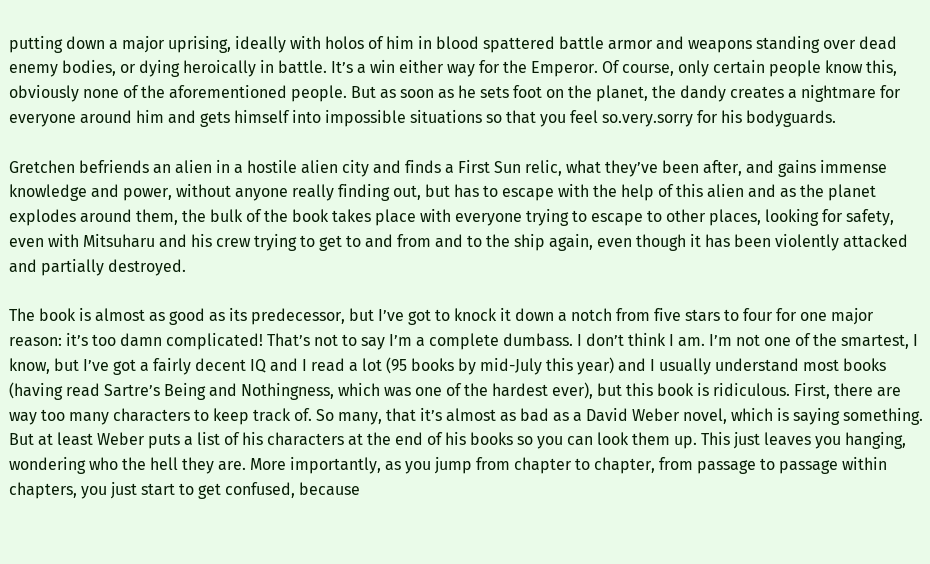putting down a major uprising, ideally with holos of him in blood spattered battle armor and weapons standing over dead enemy bodies, or dying heroically in battle. It’s a win either way for the Emperor. Of course, only certain people know this, obviously none of the aforementioned people. But as soon as he sets foot on the planet, the dandy creates a nightmare for everyone around him and gets himself into impossible situations so that you feel so.very.sorry for his bodyguards.

Gretchen befriends an alien in a hostile alien city and finds a First Sun relic, what they’ve been after, and gains immense knowledge and power, without anyone really finding out, but has to escape with the help of this alien and as the planet explodes around them, the bulk of the book takes place with everyone trying to escape to other places, looking for safety, even with Mitsuharu and his crew trying to get to and from and to the ship again, even though it has been violently attacked and partially destroyed.

The book is almost as good as its predecessor, but I’ve got to knock it down a notch from five stars to four for one major reason: it’s too damn complicated! That’s not to say I’m a complete dumbass. I don’t think I am. I’m not one of the smartest, I know, but I’ve got a fairly decent IQ and I read a lot (95 books by mid-July this year) and I usually understand most books (having read Sartre’s Being and Nothingness, which was one of the hardest ever), but this book is ridiculous. First, there are way too many characters to keep track of. So many, that it’s almost as bad as a David Weber novel, which is saying something. But at least Weber puts a list of his characters at the end of his books so you can look them up. This just leaves you hanging, wondering who the hell they are. More importantly, as you jump from chapter to chapter, from passage to passage within chapters, you just start to get confused, because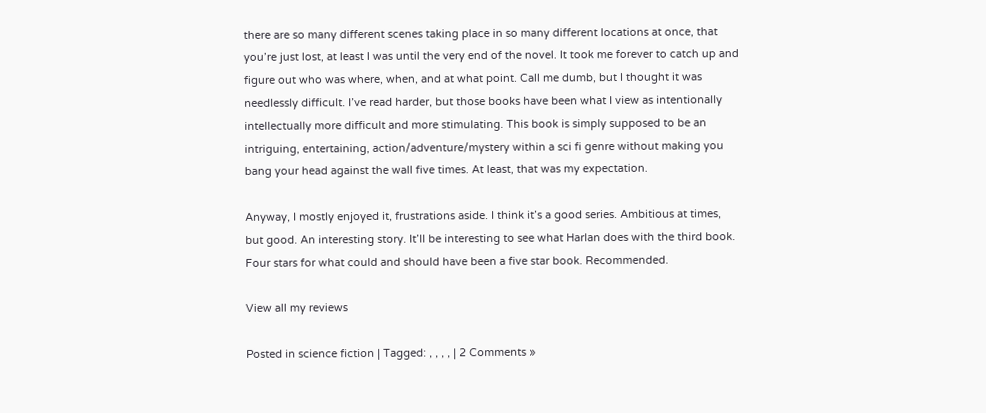there are so many different scenes taking place in so many different locations at once, that you’re just lost, at least I was until the very end of the novel. It took me forever to catch up and figure out who was where, when, and at what point. Call me dumb, but I thought it was needlessly difficult. I’ve read harder, but those books have been what I view as intentionally intellectually more difficult and more stimulating. This book is simply supposed to be an intriguing, entertaining, action/adventure/mystery within a sci fi genre without making you bang your head against the wall five times. At least, that was my expectation.

Anyway, I mostly enjoyed it, frustrations aside. I think it’s a good series. Ambitious at times, but good. An interesting story. It’ll be interesting to see what Harlan does with the third book. Four stars for what could and should have been a five star book. Recommended.

View all my reviews

Posted in science fiction | Tagged: , , , , | 2 Comments »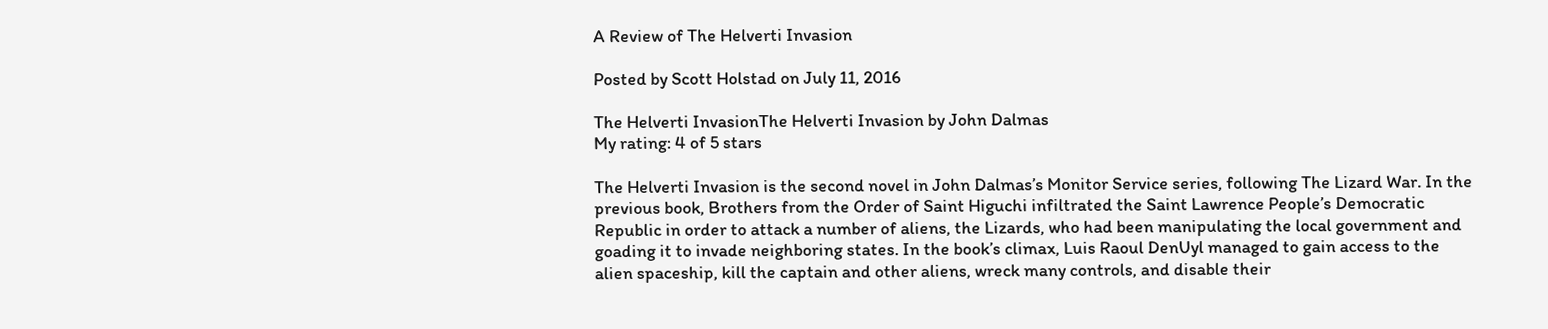A Review of The Helverti Invasion

Posted by Scott Holstad on July 11, 2016

The Helverti InvasionThe Helverti Invasion by John Dalmas
My rating: 4 of 5 stars

The Helverti Invasion is the second novel in John Dalmas’s Monitor Service series, following The Lizard War. In the previous book, Brothers from the Order of Saint Higuchi infiltrated the Saint Lawrence People’s Democratic Republic in order to attack a number of aliens, the Lizards, who had been manipulating the local government and goading it to invade neighboring states. In the book’s climax, Luis Raoul DenUyl managed to gain access to the alien spaceship, kill the captain and other aliens, wreck many controls, and disable their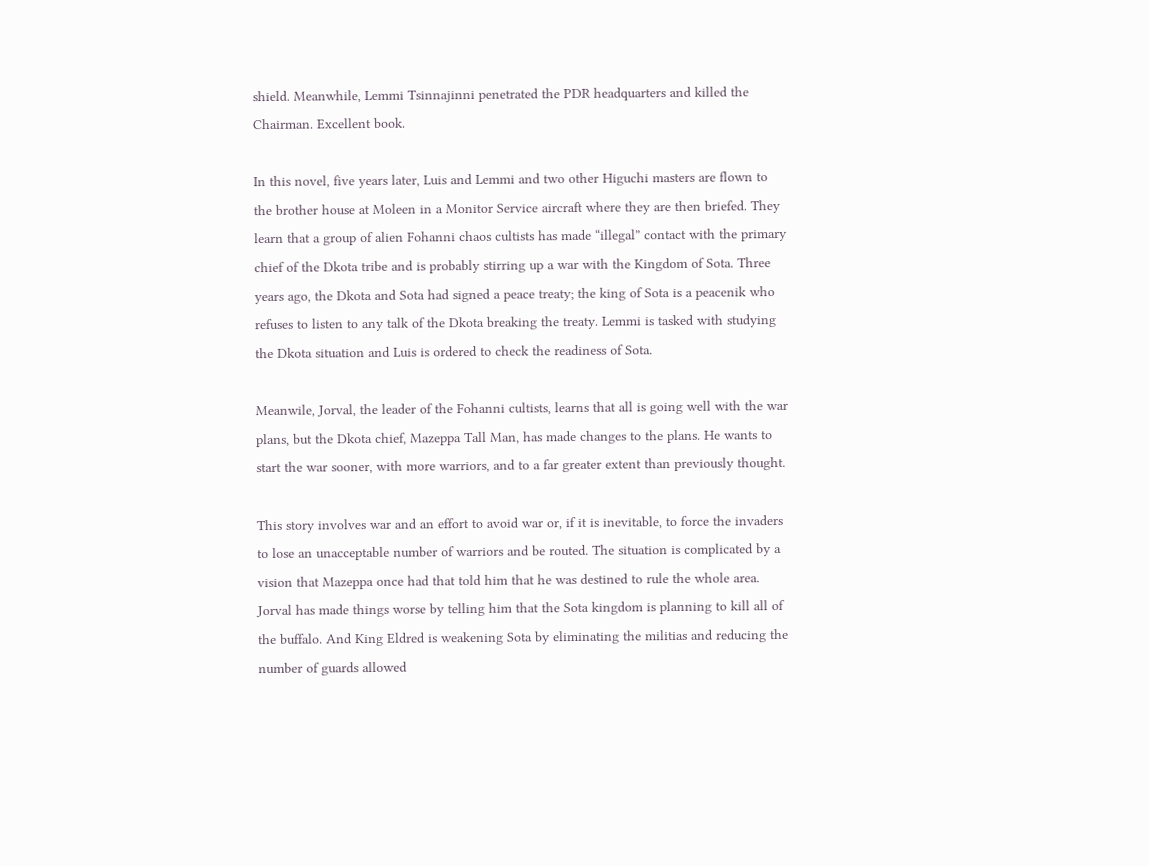shield. Meanwhile, Lemmi Tsinnajinni penetrated the PDR headquarters and killed the Chairman. Excellent book.

In this novel, five years later, Luis and Lemmi and two other Higuchi masters are flown to the brother house at Moleen in a Monitor Service aircraft where they are then briefed. They learn that a group of alien Fohanni chaos cultists has made “illegal” contact with the primary chief of the Dkota tribe and is probably stirring up a war with the Kingdom of Sota. Three years ago, the Dkota and Sota had signed a peace treaty; the king of Sota is a peacenik who refuses to listen to any talk of the Dkota breaking the treaty. Lemmi is tasked with studying the Dkota situation and Luis is ordered to check the readiness of Sota.

Meanwile, Jorval, the leader of the Fohanni cultists, learns that all is going well with the war plans, but the Dkota chief, Mazeppa Tall Man, has made changes to the plans. He wants to start the war sooner, with more warriors, and to a far greater extent than previously thought.

This story involves war and an effort to avoid war or, if it is inevitable, to force the invaders to lose an unacceptable number of warriors and be routed. The situation is complicated by a vision that Mazeppa once had that told him that he was destined to rule the whole area. Jorval has made things worse by telling him that the Sota kingdom is planning to kill all of the buffalo. And King Eldred is weakening Sota by eliminating the militias and reducing the number of guards allowed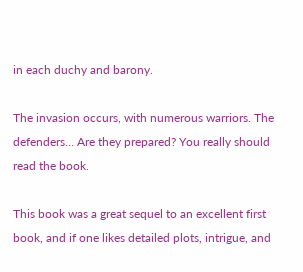in each duchy and barony.

The invasion occurs, with numerous warriors. The defenders… Are they prepared? You really should read the book.

This book was a great sequel to an excellent first book, and if one likes detailed plots, intrigue, and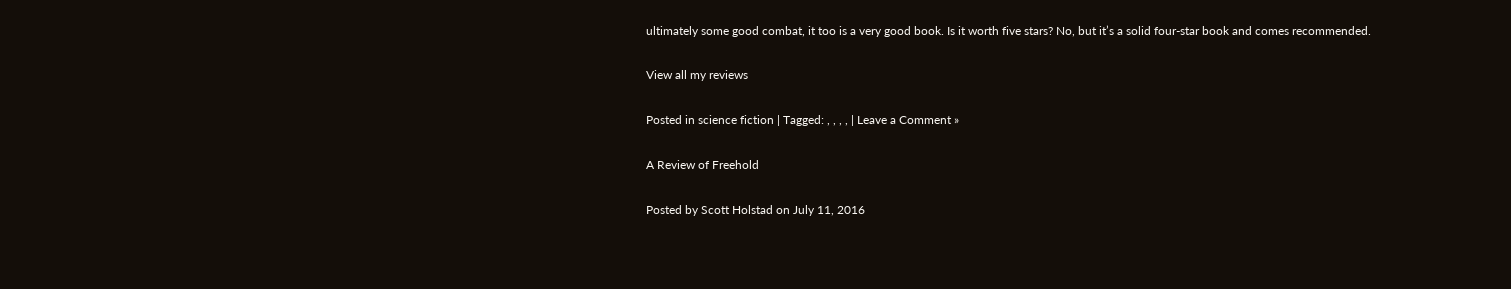ultimately some good combat, it too is a very good book. Is it worth five stars? No, but it’s a solid four-star book and comes recommended.

View all my reviews

Posted in science fiction | Tagged: , , , , | Leave a Comment »

A Review of Freehold

Posted by Scott Holstad on July 11, 2016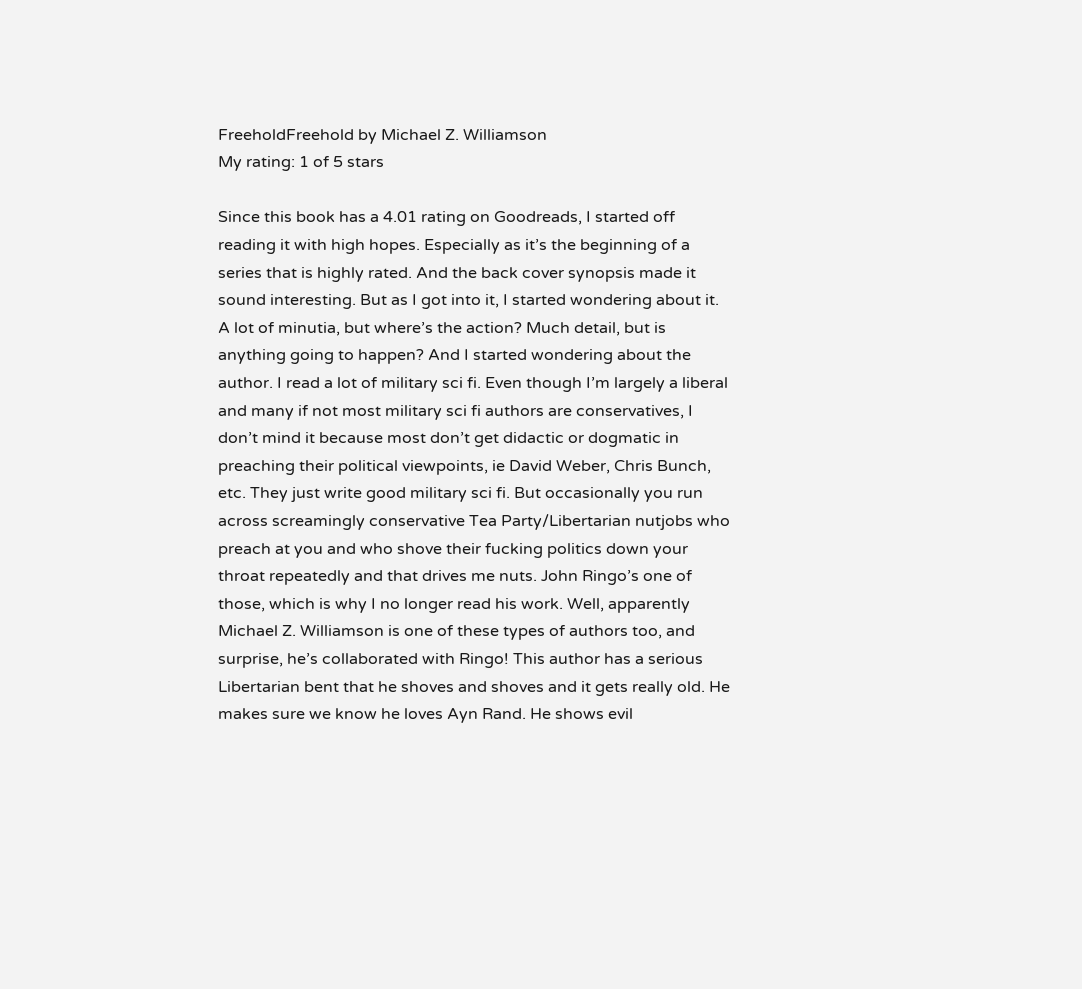FreeholdFreehold by Michael Z. Williamson
My rating: 1 of 5 stars

Since this book has a 4.01 rating on Goodreads, I started off reading it with high hopes. Especially as it’s the beginning of a series that is highly rated. And the back cover synopsis made it sound interesting. But as I got into it, I started wondering about it. A lot of minutia, but where’s the action? Much detail, but is anything going to happen? And I started wondering about the author. I read a lot of military sci fi. Even though I’m largely a liberal and many if not most military sci fi authors are conservatives, I don’t mind it because most don’t get didactic or dogmatic in preaching their political viewpoints, ie David Weber, Chris Bunch, etc. They just write good military sci fi. But occasionally you run across screamingly conservative Tea Party/Libertarian nutjobs who preach at you and who shove their fucking politics down your throat repeatedly and that drives me nuts. John Ringo’s one of those, which is why I no longer read his work. Well, apparently Michael Z. Williamson is one of these types of authors too, and surprise, he’s collaborated with Ringo! This author has a serious Libertarian bent that he shoves and shoves and it gets really old. He makes sure we know he loves Ayn Rand. He shows evil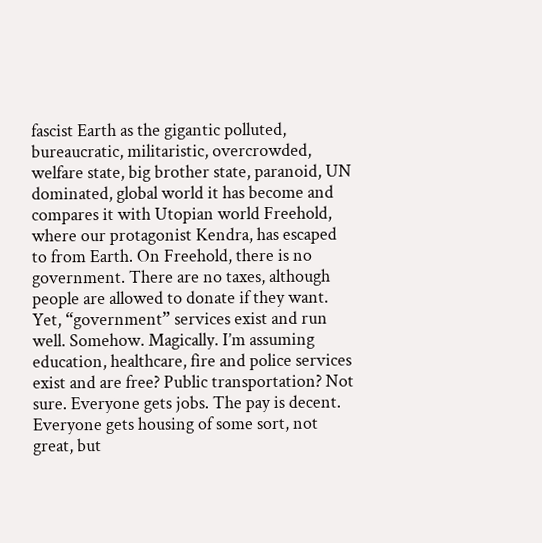fascist Earth as the gigantic polluted, bureaucratic, militaristic, overcrowded, welfare state, big brother state, paranoid, UN dominated, global world it has become and compares it with Utopian world Freehold, where our protagonist Kendra, has escaped to from Earth. On Freehold, there is no government. There are no taxes, although people are allowed to donate if they want. Yet, “government” services exist and run well. Somehow. Magically. I’m assuming education, healthcare, fire and police services exist and are free? Public transportation? Not sure. Everyone gets jobs. The pay is decent. Everyone gets housing of some sort, not great, but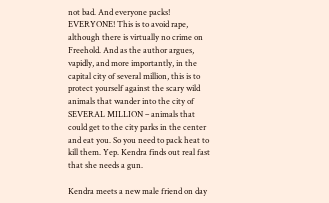not bad. And everyone packs! EVERYONE! This is to avoid rape, although there is virtually no crime on Freehold. And as the author argues, vapidly, and more importantly, in the capital city of several million, this is to protect yourself against the scary wild animals that wander into the city of SEVERAL MILLION – animals that could get to the city parks in the center and eat you. So you need to pack heat to kill them. Yep. Kendra finds out real fast that she needs a gun.

Kendra meets a new male friend on day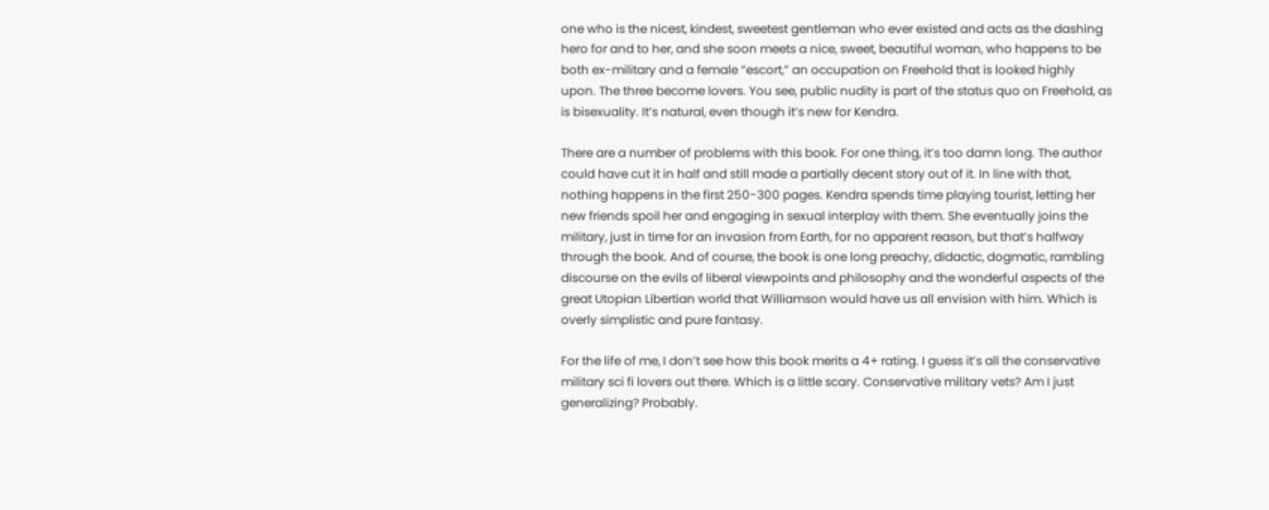one who is the nicest, kindest, sweetest gentleman who ever existed and acts as the dashing hero for and to her, and she soon meets a nice, sweet, beautiful woman, who happens to be both ex-military and a female “escort,” an occupation on Freehold that is looked highly upon. The three become lovers. You see, public nudity is part of the status quo on Freehold, as is bisexuality. It’s natural, even though it’s new for Kendra.

There are a number of problems with this book. For one thing, it’s too damn long. The author could have cut it in half and still made a partially decent story out of it. In line with that, nothing happens in the first 250-300 pages. Kendra spends time playing tourist, letting her new friends spoil her and engaging in sexual interplay with them. She eventually joins the military, just in time for an invasion from Earth, for no apparent reason, but that’s halfway through the book. And of course, the book is one long preachy, didactic, dogmatic, rambling discourse on the evils of liberal viewpoints and philosophy and the wonderful aspects of the great Utopian Libertian world that Williamson would have us all envision with him. Which is overly simplistic and pure fantasy.

For the life of me, I don’t see how this book merits a 4+ rating. I guess it’s all the conservative military sci fi lovers out there. Which is a little scary. Conservative military vets? Am I just generalizing? Probably.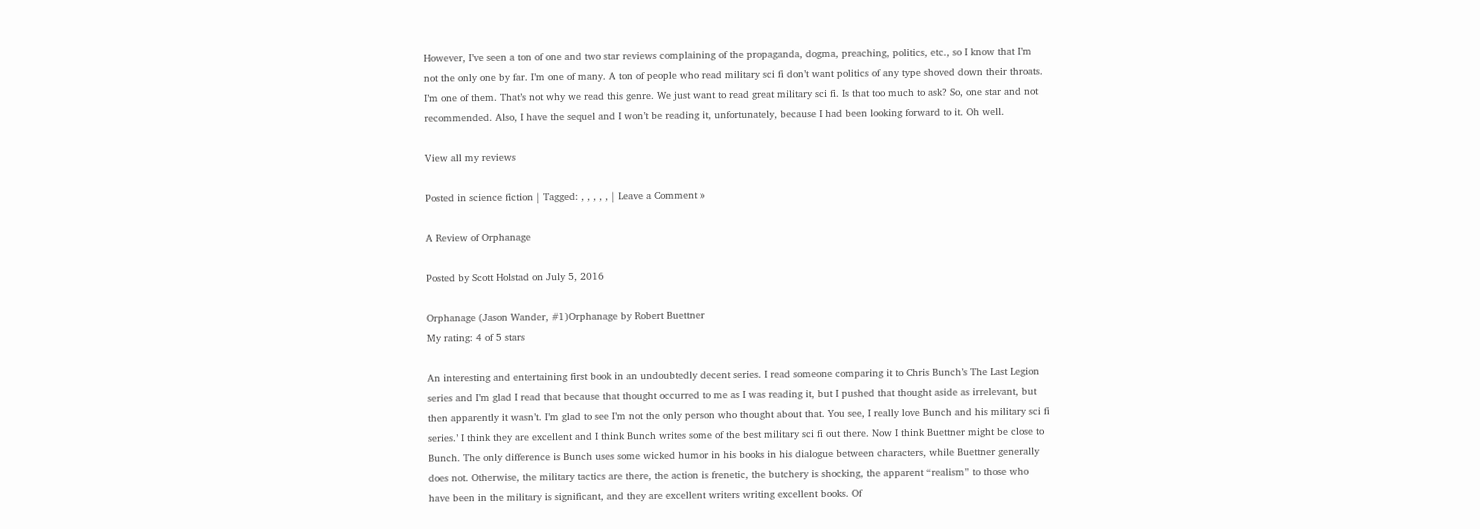However, I’ve seen a ton of one and two star reviews complaining of the propaganda, dogma, preaching, politics, etc., so I know that I’m not the only one by far. I’m one of many. A ton of people who read military sci fi don’t want politics of any type shoved down their throats. I’m one of them. That’s not why we read this genre. We just want to read great military sci fi. Is that too much to ask? So, one star and not recommended. Also, I have the sequel and I won’t be reading it, unfortunately, because I had been looking forward to it. Oh well.

View all my reviews

Posted in science fiction | Tagged: , , , , , | Leave a Comment »

A Review of Orphanage

Posted by Scott Holstad on July 5, 2016

Orphanage (Jason Wander, #1)Orphanage by Robert Buettner
My rating: 4 of 5 stars

An interesting and entertaining first book in an undoubtedly decent series. I read someone comparing it to Chris Bunch’s The Last Legion series and I’m glad I read that because that thought occurred to me as I was reading it, but I pushed that thought aside as irrelevant, but then apparently it wasn’t. I’m glad to see I’m not the only person who thought about that. You see, I really love Bunch and his military sci fi series.’ I think they are excellent and I think Bunch writes some of the best military sci fi out there. Now I think Buettner might be close to Bunch. The only difference is Bunch uses some wicked humor in his books in his dialogue between characters, while Buettner generally does not. Otherwise, the military tactics are there, the action is frenetic, the butchery is shocking, the apparent “realism” to those who have been in the military is significant, and they are excellent writers writing excellent books. Of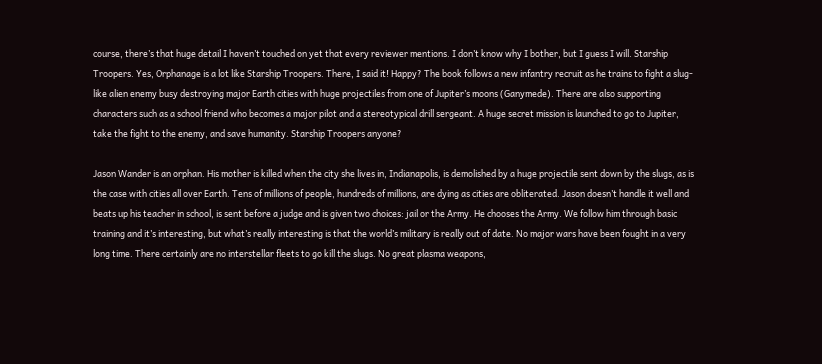course, there’s that huge detail I haven’t touched on yet that every reviewer mentions. I don’t know why I bother, but I guess I will. Starship Troopers. Yes, Orphanage is a lot like Starship Troopers. There, I said it! Happy? The book follows a new infantry recruit as he trains to fight a slug-like alien enemy busy destroying major Earth cities with huge projectiles from one of Jupiter’s moons (Ganymede). There are also supporting characters such as a school friend who becomes a major pilot and a stereotypical drill sergeant. A huge secret mission is launched to go to Jupiter, take the fight to the enemy, and save humanity. Starship Troopers anyone?

Jason Wander is an orphan. His mother is killed when the city she lives in, Indianapolis, is demolished by a huge projectile sent down by the slugs, as is the case with cities all over Earth. Tens of millions of people, hundreds of millions, are dying as cities are obliterated. Jason doesn’t handle it well and beats up his teacher in school, is sent before a judge and is given two choices: jail or the Army. He chooses the Army. We follow him through basic training and it’s interesting, but what’s really interesting is that the world’s military is really out of date. No major wars have been fought in a very long time. There certainly are no interstellar fleets to go kill the slugs. No great plasma weapons,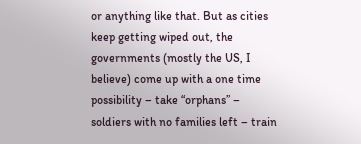or anything like that. But as cities keep getting wiped out, the governments (mostly the US, I believe) come up with a one time possibility – take “orphans” – soldiers with no families left – train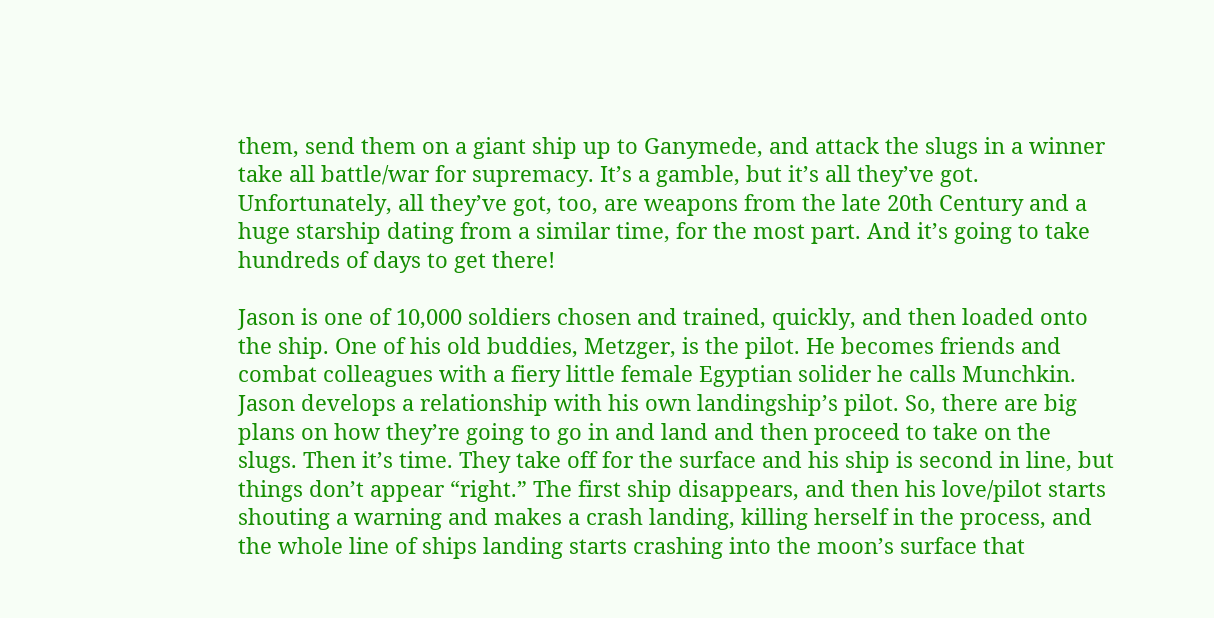them, send them on a giant ship up to Ganymede, and attack the slugs in a winner take all battle/war for supremacy. It’s a gamble, but it’s all they’ve got. Unfortunately, all they’ve got, too, are weapons from the late 20th Century and a huge starship dating from a similar time, for the most part. And it’s going to take hundreds of days to get there!

Jason is one of 10,000 soldiers chosen and trained, quickly, and then loaded onto the ship. One of his old buddies, Metzger, is the pilot. He becomes friends and combat colleagues with a fiery little female Egyptian solider he calls Munchkin. Jason develops a relationship with his own landingship’s pilot. So, there are big plans on how they’re going to go in and land and then proceed to take on the slugs. Then it’s time. They take off for the surface and his ship is second in line, but things don’t appear “right.” The first ship disappears, and then his love/pilot starts shouting a warning and makes a crash landing, killing herself in the process, and the whole line of ships landing starts crashing into the moon’s surface that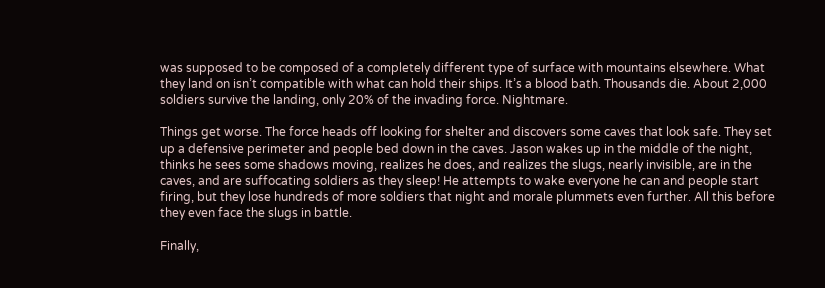was supposed to be composed of a completely different type of surface with mountains elsewhere. What they land on isn’t compatible with what can hold their ships. It’s a blood bath. Thousands die. About 2,000 soldiers survive the landing, only 20% of the invading force. Nightmare.

Things get worse. The force heads off looking for shelter and discovers some caves that look safe. They set up a defensive perimeter and people bed down in the caves. Jason wakes up in the middle of the night, thinks he sees some shadows moving, realizes he does, and realizes the slugs, nearly invisible, are in the caves, and are suffocating soldiers as they sleep! He attempts to wake everyone he can and people start firing, but they lose hundreds of more soldiers that night and morale plummets even further. All this before they even face the slugs in battle.

Finally,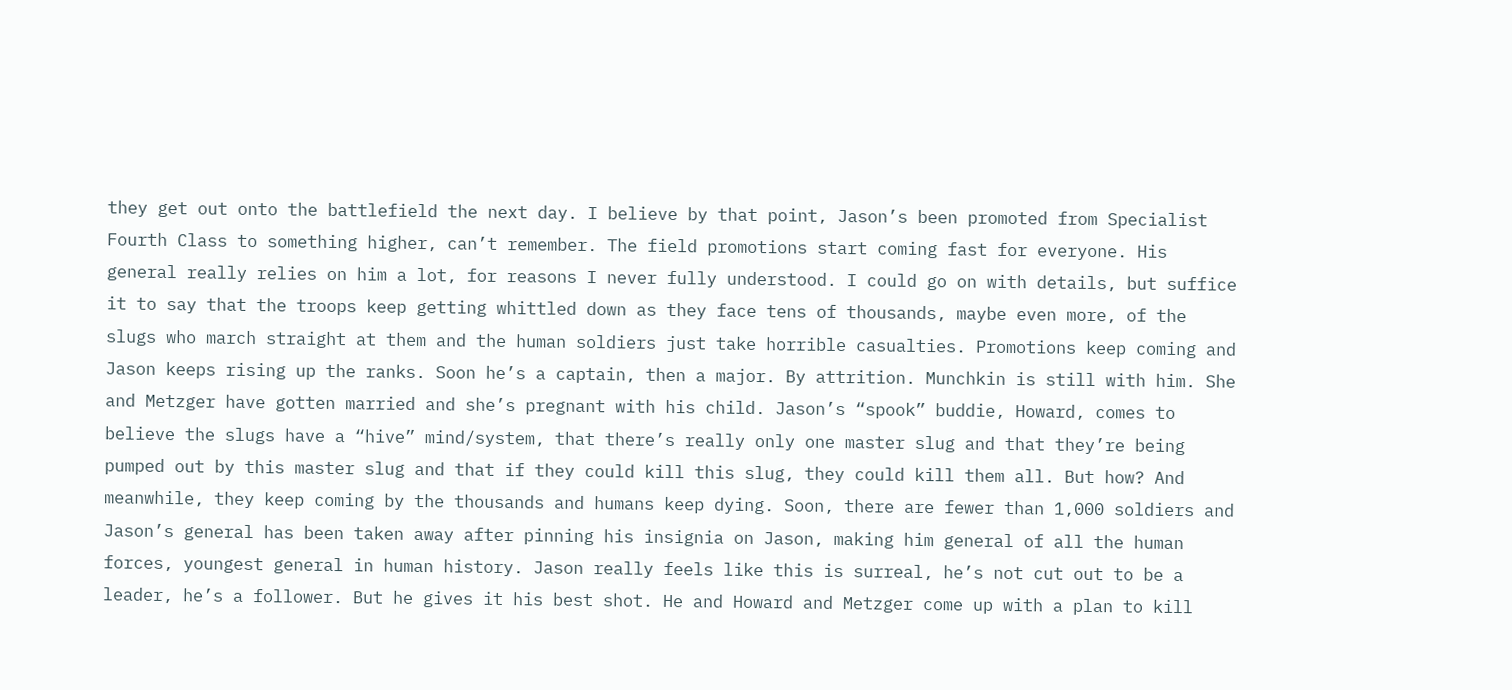they get out onto the battlefield the next day. I believe by that point, Jason’s been promoted from Specialist Fourth Class to something higher, can’t remember. The field promotions start coming fast for everyone. His general really relies on him a lot, for reasons I never fully understood. I could go on with details, but suffice it to say that the troops keep getting whittled down as they face tens of thousands, maybe even more, of the slugs who march straight at them and the human soldiers just take horrible casualties. Promotions keep coming and Jason keeps rising up the ranks. Soon he’s a captain, then a major. By attrition. Munchkin is still with him. She and Metzger have gotten married and she’s pregnant with his child. Jason’s “spook” buddie, Howard, comes to believe the slugs have a “hive” mind/system, that there’s really only one master slug and that they’re being pumped out by this master slug and that if they could kill this slug, they could kill them all. But how? And meanwhile, they keep coming by the thousands and humans keep dying. Soon, there are fewer than 1,000 soldiers and Jason’s general has been taken away after pinning his insignia on Jason, making him general of all the human forces, youngest general in human history. Jason really feels like this is surreal, he’s not cut out to be a leader, he’s a follower. But he gives it his best shot. He and Howard and Metzger come up with a plan to kill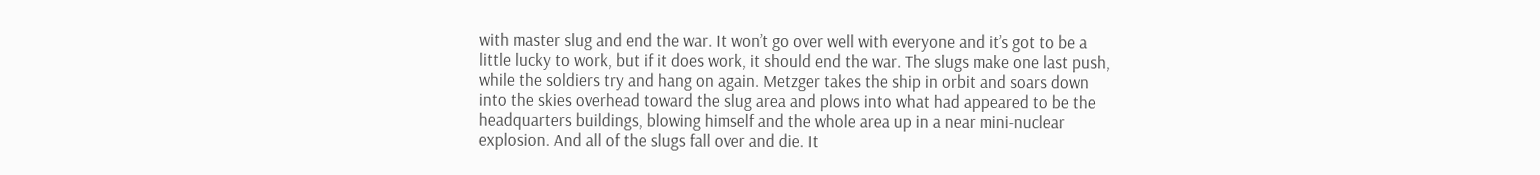with master slug and end the war. It won’t go over well with everyone and it’s got to be a little lucky to work, but if it does work, it should end the war. The slugs make one last push, while the soldiers try and hang on again. Metzger takes the ship in orbit and soars down into the skies overhead toward the slug area and plows into what had appeared to be the headquarters buildings, blowing himself and the whole area up in a near mini-nuclear explosion. And all of the slugs fall over and die. It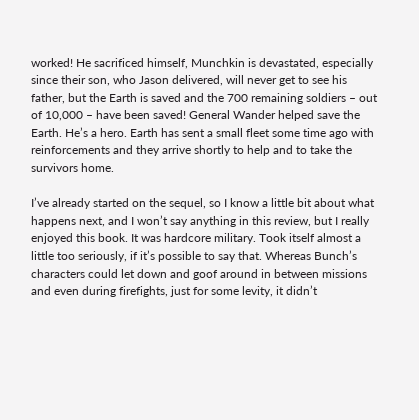worked! He sacrificed himself, Munchkin is devastated, especially since their son, who Jason delivered, will never get to see his father, but the Earth is saved and the 700 remaining soldiers – out of 10,000 – have been saved! General Wander helped save the Earth. He’s a hero. Earth has sent a small fleet some time ago with reinforcements and they arrive shortly to help and to take the survivors home.

I’ve already started on the sequel, so I know a little bit about what happens next, and I won’t say anything in this review, but I really enjoyed this book. It was hardcore military. Took itself almost a little too seriously, if it’s possible to say that. Whereas Bunch’s characters could let down and goof around in between missions and even during firefights, just for some levity, it didn’t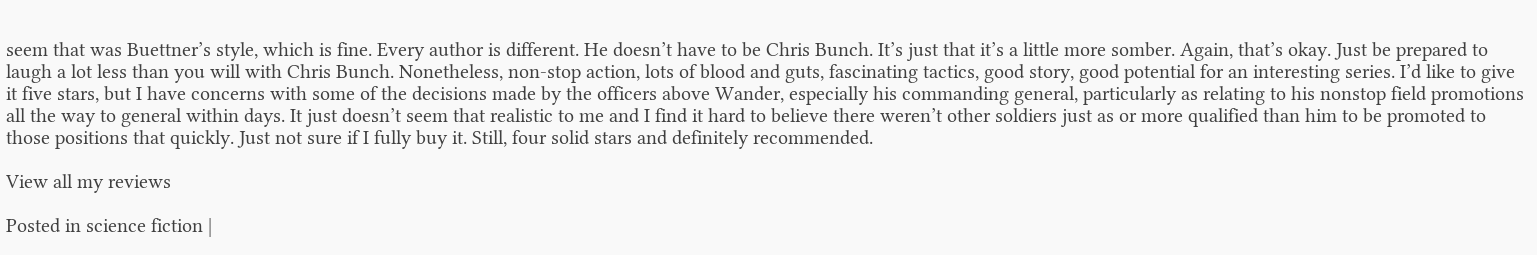seem that was Buettner’s style, which is fine. Every author is different. He doesn’t have to be Chris Bunch. It’s just that it’s a little more somber. Again, that’s okay. Just be prepared to laugh a lot less than you will with Chris Bunch. Nonetheless, non-stop action, lots of blood and guts, fascinating tactics, good story, good potential for an interesting series. I’d like to give it five stars, but I have concerns with some of the decisions made by the officers above Wander, especially his commanding general, particularly as relating to his nonstop field promotions all the way to general within days. It just doesn’t seem that realistic to me and I find it hard to believe there weren’t other soldiers just as or more qualified than him to be promoted to those positions that quickly. Just not sure if I fully buy it. Still, four solid stars and definitely recommended.

View all my reviews

Posted in science fiction |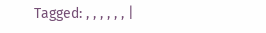Tagged: , , , , , , |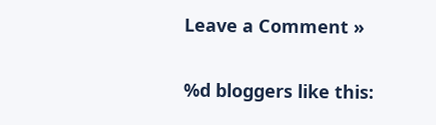Leave a Comment »

%d bloggers like this: